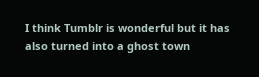I think Tumblr is wonderful but it has also turned into a ghost town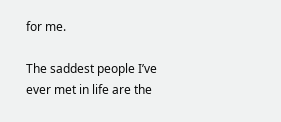for me.

The saddest people I’ve ever met in life are the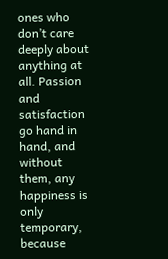ones who don’t care deeply about anything at all. Passion and satisfaction go hand in hand, and without them, any happiness is only temporary, because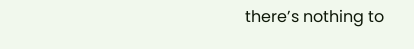there’s nothing to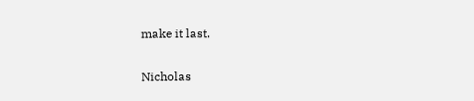make it last.

Nicholas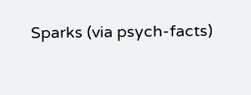Sparks (via psych-facts)